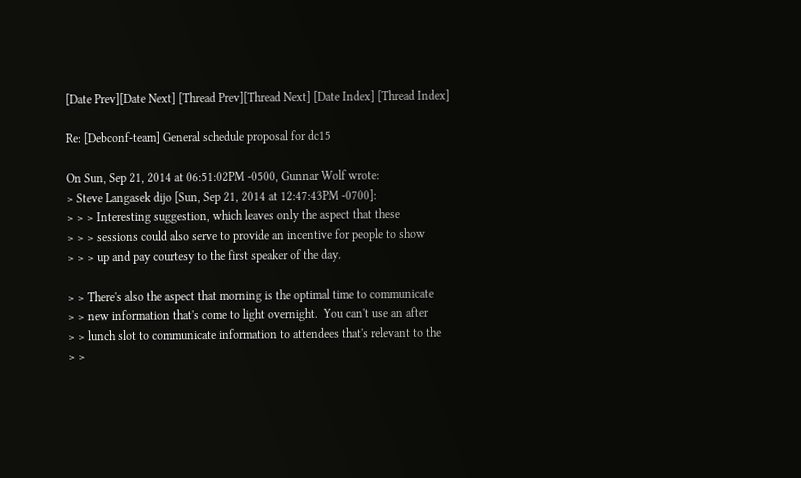[Date Prev][Date Next] [Thread Prev][Thread Next] [Date Index] [Thread Index]

Re: [Debconf-team] General schedule proposal for dc15

On Sun, Sep 21, 2014 at 06:51:02PM -0500, Gunnar Wolf wrote:
> Steve Langasek dijo [Sun, Sep 21, 2014 at 12:47:43PM -0700]:
> > > Interesting suggestion, which leaves only the aspect that these
> > > sessions could also serve to provide an incentive for people to show
> > > up and pay courtesy to the first speaker of the day.

> > There's also the aspect that morning is the optimal time to communicate
> > new information that's come to light overnight.  You can't use an after
> > lunch slot to communicate information to attendees that's relevant to the
> >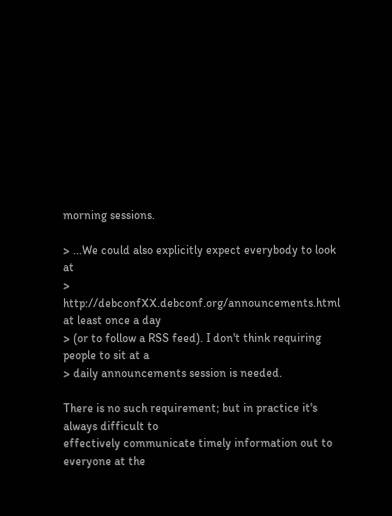morning sessions.

> ...We could also explicitly expect everybody to look at
> http://debconfXX.debconf.org/announcements.html at least once a day
> (or to follow a RSS feed). I don't think requiring people to sit at a
> daily announcements session is needed.

There is no such requirement; but in practice it's always difficult to
effectively communicate timely information out to everyone at the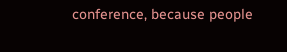conference, because people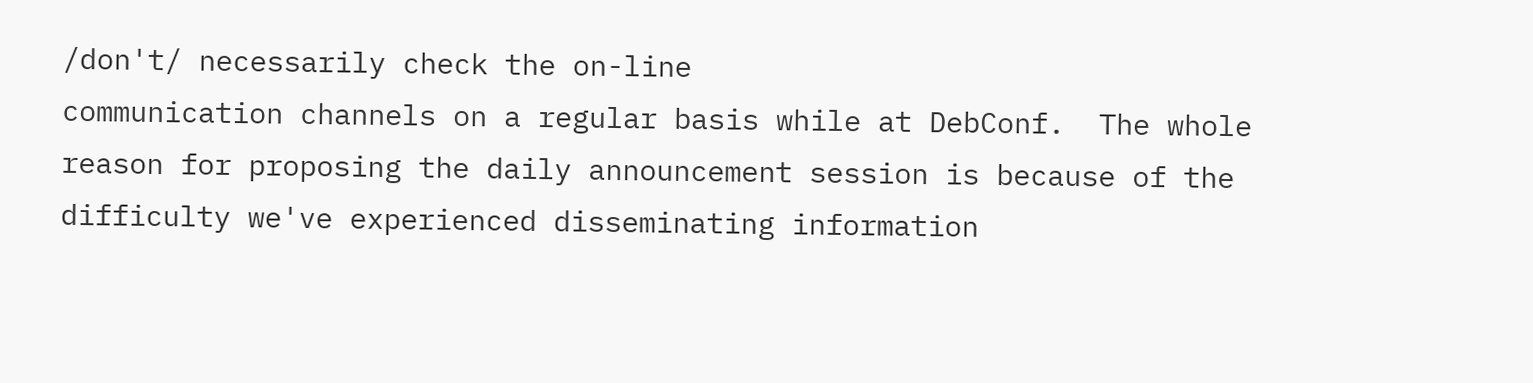/don't/ necessarily check the on-line
communication channels on a regular basis while at DebConf.  The whole
reason for proposing the daily announcement session is because of the
difficulty we've experienced disseminating information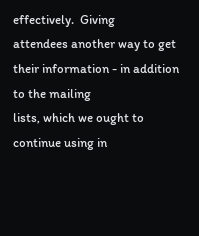effectively.  Giving
attendees another way to get their information - in addition to the mailing
lists, which we ought to continue using in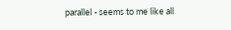parallel - seems to me like all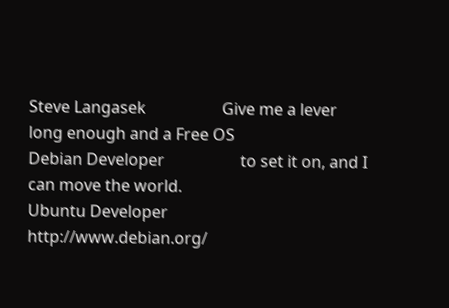Steve Langasek                   Give me a lever long enough and a Free OS
Debian Developer                   to set it on, and I can move the world.
Ubuntu Developer                                    http://www.debian.org/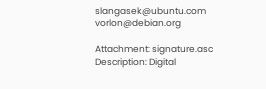slangasek@ubuntu.com                                     vorlon@debian.org

Attachment: signature.asc
Description: Digital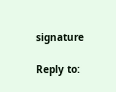signature

Reply to: